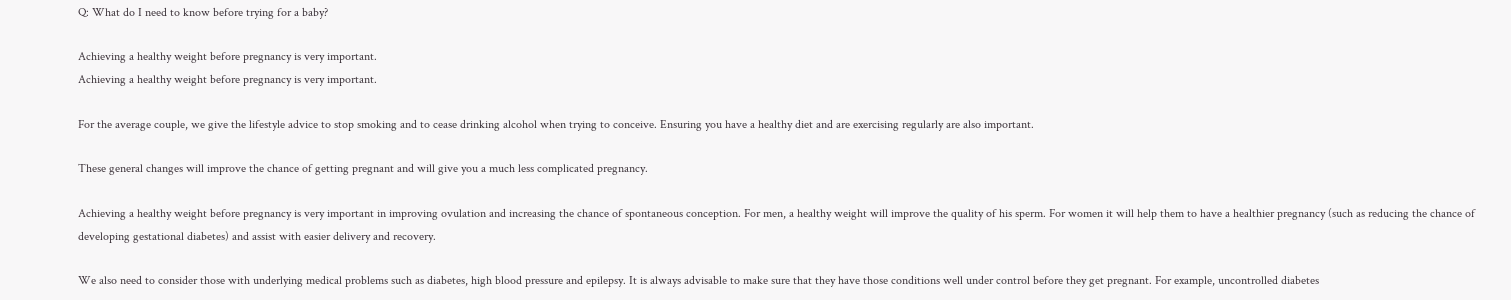Q: What do I need to know before trying for a baby?

Achieving a healthy weight before pregnancy is very important.
Achieving a healthy weight before pregnancy is very important.

For the average couple, we give the lifestyle advice to stop smoking and to cease drinking alcohol when trying to conceive. Ensuring you have a healthy diet and are exercising regularly are also important.

These general changes will improve the chance of getting pregnant and will give you a much less complicated pregnancy.

Achieving a healthy weight before pregnancy is very important in improving ovulation and increasing the chance of spontaneous conception. For men, a healthy weight will improve the quality of his sperm. For women it will help them to have a healthier pregnancy (such as reducing the chance of developing gestational diabetes) and assist with easier delivery and recovery.

We also need to consider those with underlying medical problems such as diabetes, high blood pressure and epilepsy. It is always advisable to make sure that they have those conditions well under control before they get pregnant. For example, uncontrolled diabetes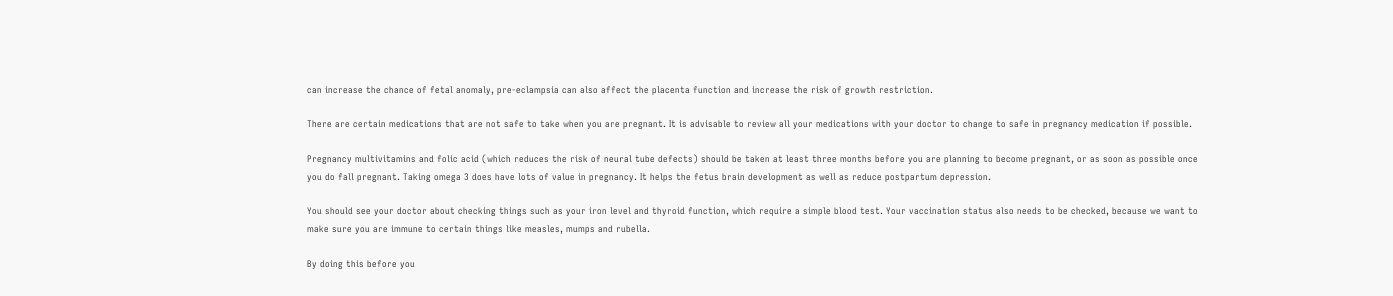can increase the chance of fetal anomaly, pre-eclampsia can also affect the placenta function and increase the risk of growth restriction.

There are certain medications that are not safe to take when you are pregnant. It is advisable to review all your medications with your doctor to change to safe in pregnancy medication if possible.

Pregnancy multivitamins and folic acid (which reduces the risk of neural tube defects) should be taken at least three months before you are planning to become pregnant, or as soon as possible once you do fall pregnant. Taking omega 3 does have lots of value in pregnancy. It helps the fetus brain development as well as reduce postpartum depression.

You should see your doctor about checking things such as your iron level and thyroid function, which require a simple blood test. Your vaccination status also needs to be checked, because we want to make sure you are immune to certain things like measles, mumps and rubella.

By doing this before you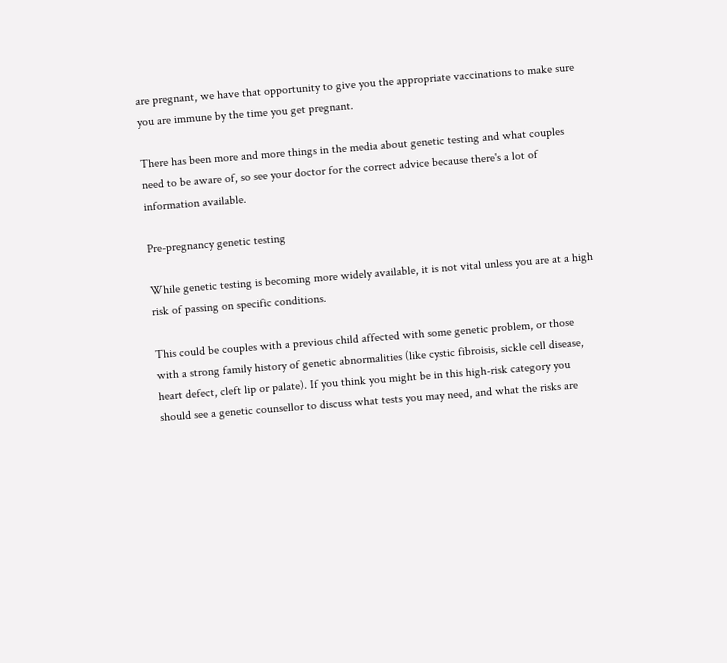are pregnant, we have that opportunity to give you the appropriate vaccinations to make sure you are immune by the time you get pregnant.

There has been more and more things in the media about genetic testing and what couples need to be aware of, so see your doctor for the correct advice because there's a lot of information available.

Pre-pregnancy genetic testing

While genetic testing is becoming more widely available, it is not vital unless you are at a high risk of passing on specific conditions.

This could be couples with a previous child affected with some genetic problem, or those with a strong family history of genetic abnormalities (like cystic fibroisis, sickle cell disease, heart defect, cleft lip or palate). If you think you might be in this high-risk category you should see a genetic counsellor to discuss what tests you may need, and what the risks are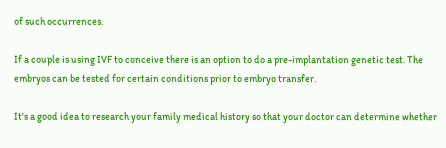of such occurrences.

If a couple is using IVF to conceive there is an option to do a pre-implantation genetic test. The embryos can be tested for certain conditions prior to embryo transfer.

It's a good idea to research your family medical history so that your doctor can determine whether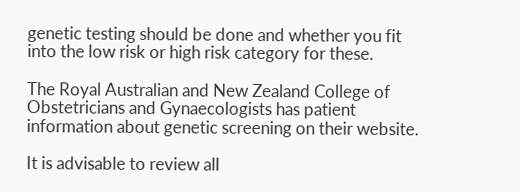genetic testing should be done and whether you fit into the low risk or high risk category for these.

The Royal Australian and New Zealand College of Obstetricians and Gynaecologists has patient information about genetic screening on their website.

It is advisable to review all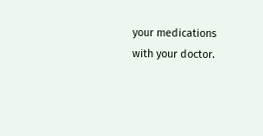your medications with your doctor.